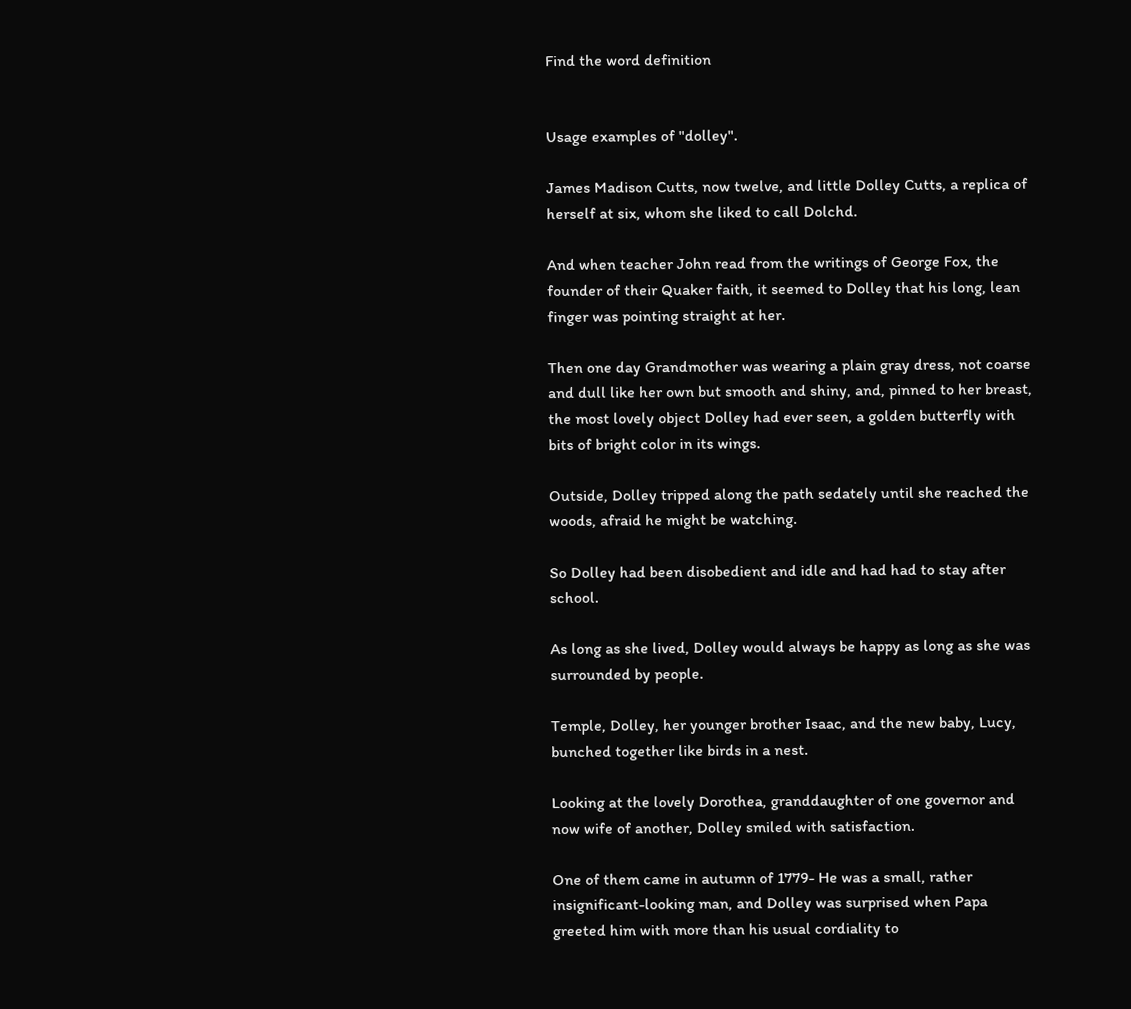Find the word definition


Usage examples of "dolley".

James Madison Cutts, now twelve, and little Dolley Cutts, a replica of herself at six, whom she liked to call Dolchd.

And when teacher John read from the writings of George Fox, the founder of their Quaker faith, it seemed to Dolley that his long, lean finger was pointing straight at her.

Then one day Grandmother was wearing a plain gray dress, not coarse and dull like her own but smooth and shiny, and, pinned to her breast, the most lovely object Dolley had ever seen, a golden butterfly with bits of bright color in its wings.

Outside, Dolley tripped along the path sedately until she reached the woods, afraid he might be watching.

So Dolley had been disobedient and idle and had had to stay after school.

As long as she lived, Dolley would always be happy as long as she was surrounded by people.

Temple, Dolley, her younger brother Isaac, and the new baby, Lucy, bunched together like birds in a nest.

Looking at the lovely Dorothea, granddaughter of one governor and now wife of another, Dolley smiled with satisfaction.

One of them came in autumn of 1779- He was a small, rather insignificant-looking man, and Dolley was surprised when Papa greeted him with more than his usual cordiality to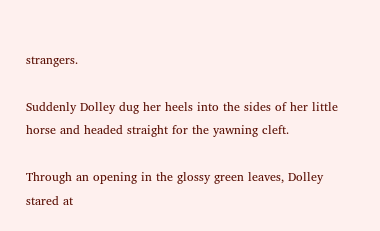strangers.

Suddenly Dolley dug her heels into the sides of her little horse and headed straight for the yawning cleft.

Through an opening in the glossy green leaves, Dolley stared at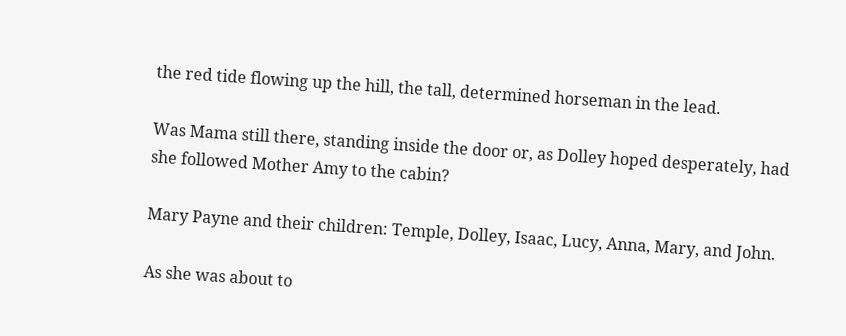the red tide flowing up the hill, the tall, determined horseman in the lead.

Was Mama still there, standing inside the door or, as Dolley hoped desperately, had she followed Mother Amy to the cabin?

Mary Payne and their children: Temple, Dolley, Isaac, Lucy, Anna, Mary, and John.

As she was about to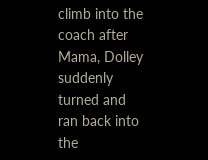climb into the coach after Mama, Dolley suddenly turned and ran back into the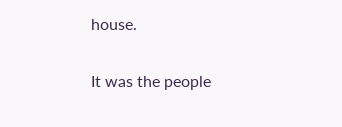house.

It was the people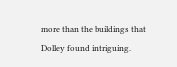more than the buildings that Dolley found intriguing.